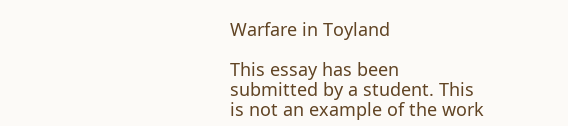Warfare in Toyland

This essay has been submitted by a student. This is not an example of the work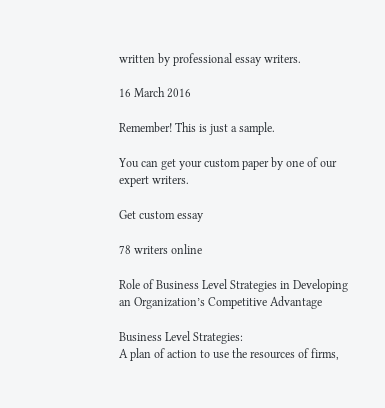written by professional essay writers.

16 March 2016

Remember! This is just a sample.

You can get your custom paper by one of our expert writers.

Get custom essay

78 writers online

Role of Business Level Strategies in Developing an Organization’s Competitive Advantage

Business Level Strategies:
A plan of action to use the resources of firms,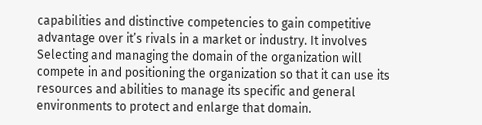capabilities and distinctive competencies to gain competitive advantage over it’s rivals in a market or industry. It involves Selecting and managing the domain of the organization will compete in and positioning the organization so that it can use its resources and abilities to manage its specific and general environments to protect and enlarge that domain.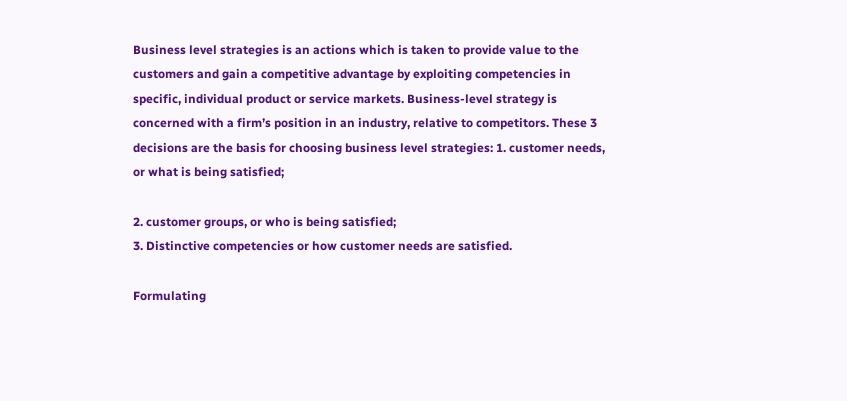Business level strategies is an actions which is taken to provide value to the customers and gain a competitive advantage by exploiting competencies in specific, individual product or service markets. Business-level strategy is concerned with a firm’s position in an industry, relative to competitors. These 3 decisions are the basis for choosing business level strategies: 1. customer needs, or what is being satisfied;

2. customer groups, or who is being satisfied;
3. Distinctive competencies or how customer needs are satisfied.

Formulating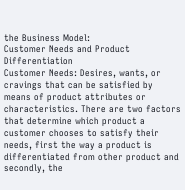the Business Model:
Customer Needs and Product Differentiation
Customer Needs: Desires, wants, or cravings that can be satisfied by means of product attributes or characteristics. There are two factors that determine which product a customer chooses to satisfy their needs, first the way a product is differentiated from other product and secondly, the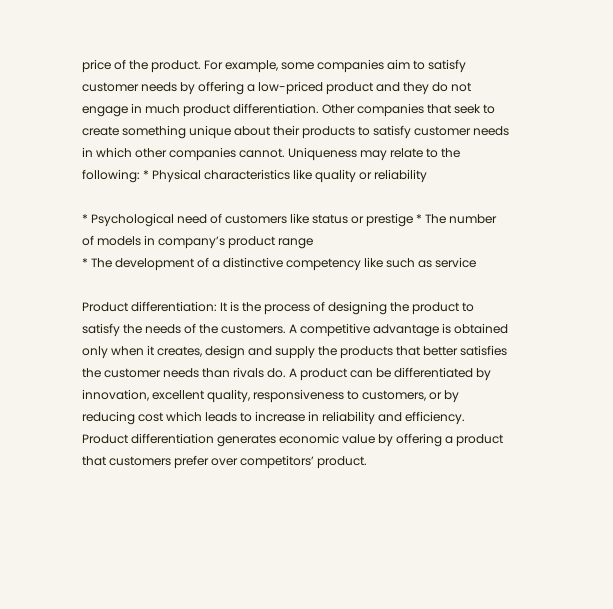price of the product. For example, some companies aim to satisfy customer needs by offering a low-priced product and they do not engage in much product differentiation. Other companies that seek to create something unique about their products to satisfy customer needs in which other companies cannot. Uniqueness may relate to the following: * Physical characteristics like quality or reliability

* Psychological need of customers like status or prestige * The number
of models in company’s product range
* The development of a distinctive competency like such as service

Product differentiation: It is the process of designing the product to satisfy the needs of the customers. A competitive advantage is obtained only when it creates, design and supply the products that better satisfies the customer needs than rivals do. A product can be differentiated by innovation, excellent quality, responsiveness to customers, or by reducing cost which leads to increase in reliability and efficiency. Product differentiation generates economic value by offering a product that customers prefer over competitors’ product.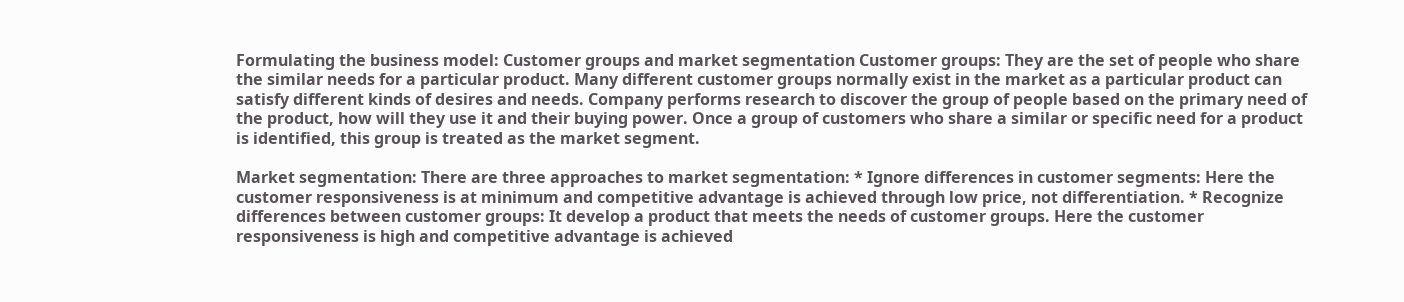Formulating the business model: Customer groups and market segmentation Customer groups: They are the set of people who share the similar needs for a particular product. Many different customer groups normally exist in the market as a particular product can satisfy different kinds of desires and needs. Company performs research to discover the group of people based on the primary need of the product, how will they use it and their buying power. Once a group of customers who share a similar or specific need for a product is identified, this group is treated as the market segment.

Market segmentation: There are three approaches to market segmentation: * Ignore differences in customer segments: Here the customer responsiveness is at minimum and competitive advantage is achieved through low price, not differentiation. * Recognize differences between customer groups: It develop a product that meets the needs of customer groups. Here the customer responsiveness is high and competitive advantage is achieved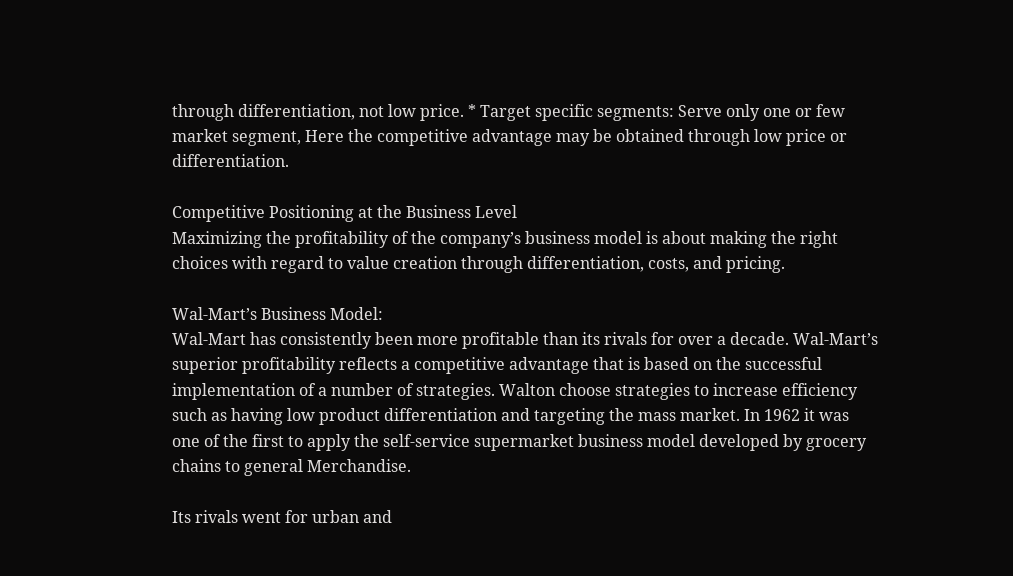through differentiation, not low price. * Target specific segments: Serve only one or few market segment, Here the competitive advantage may be obtained through low price or differentiation.

Competitive Positioning at the Business Level
Maximizing the profitability of the company’s business model is about making the right choices with regard to value creation through differentiation, costs, and pricing.

Wal-Mart’s Business Model:
Wal-Mart has consistently been more profitable than its rivals for over a decade. Wal-Mart’s superior profitability reflects a competitive advantage that is based on the successful implementation of a number of strategies. Walton choose strategies to increase efficiency such as having low product differentiation and targeting the mass market. In 1962 it was one of the first to apply the self-service supermarket business model developed by grocery chains to general Merchandise.

Its rivals went for urban and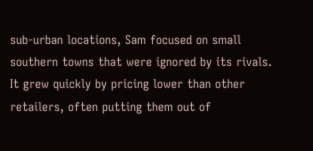sub-urban locations, Sam focused on small southern towns that were ignored by its rivals. It grew quickly by pricing lower than other retailers, often putting them out of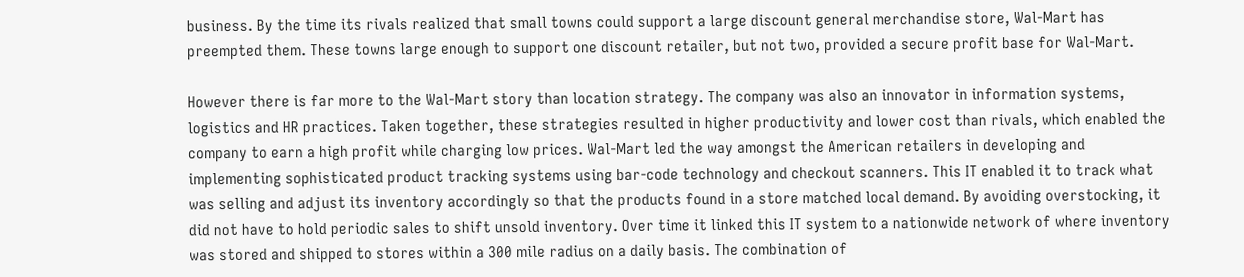business. By the time its rivals realized that small towns could support a large discount general merchandise store, Wal-Mart has preempted them. These towns large enough to support one discount retailer, but not two, provided a secure profit base for Wal-Mart.

However there is far more to the Wal-Mart story than location strategy. The company was also an innovator in information systems, logistics and HR practices. Taken together, these strategies resulted in higher productivity and lower cost than rivals, which enabled the company to earn a high profit while charging low prices. Wal-Mart led the way amongst the American retailers in developing and implementing sophisticated product tracking systems using bar-code technology and checkout scanners. This IT enabled it to track what was selling and adjust its inventory accordingly so that the products found in a store matched local demand. By avoiding overstocking, it did not have to hold periodic sales to shift unsold inventory. Over time it linked this IT system to a nationwide network of where inventory was stored and shipped to stores within a 300 mile radius on a daily basis. The combination of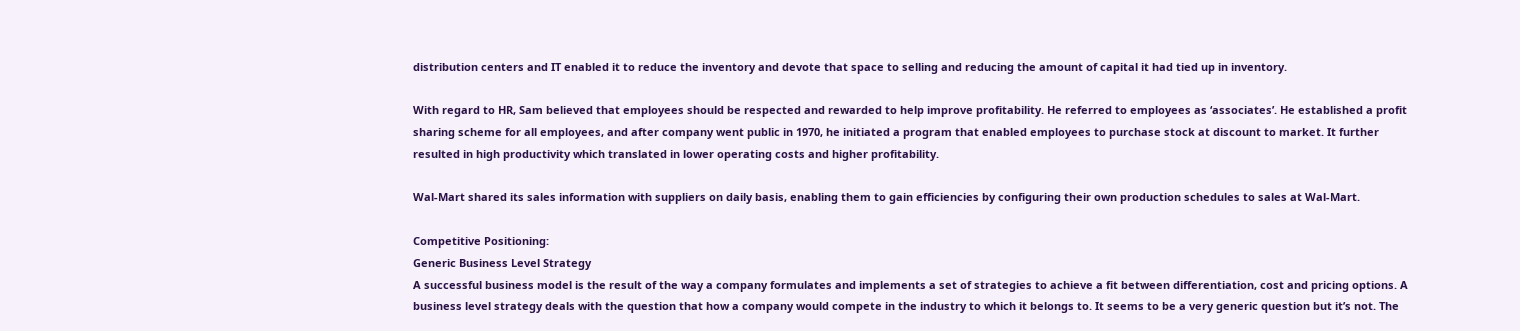distribution centers and IT enabled it to reduce the inventory and devote that space to selling and reducing the amount of capital it had tied up in inventory.

With regard to HR, Sam believed that employees should be respected and rewarded to help improve profitability. He referred to employees as ‘associates’. He established a profit sharing scheme for all employees, and after company went public in 1970, he initiated a program that enabled employees to purchase stock at discount to market. It further resulted in high productivity which translated in lower operating costs and higher profitability.

Wal-Mart shared its sales information with suppliers on daily basis, enabling them to gain efficiencies by configuring their own production schedules to sales at Wal-Mart.

Competitive Positioning:
Generic Business Level Strategy
A successful business model is the result of the way a company formulates and implements a set of strategies to achieve a fit between differentiation, cost and pricing options. A business level strategy deals with the question that how a company would compete in the industry to which it belongs to. It seems to be a very generic question but it’s not. The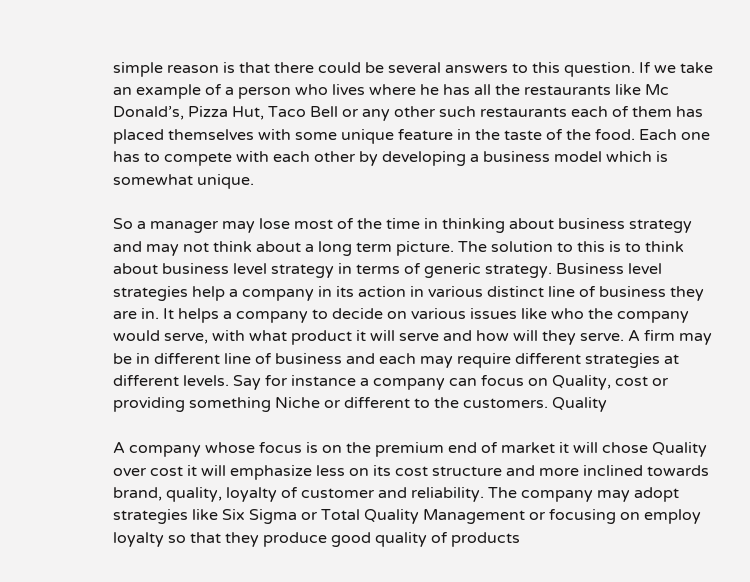simple reason is that there could be several answers to this question. If we take an example of a person who lives where he has all the restaurants like Mc Donald’s, Pizza Hut, Taco Bell or any other such restaurants each of them has placed themselves with some unique feature in the taste of the food. Each one has to compete with each other by developing a business model which is somewhat unique.

So a manager may lose most of the time in thinking about business strategy and may not think about a long term picture. The solution to this is to think about business level strategy in terms of generic strategy. Business level strategies help a company in its action in various distinct line of business they are in. It helps a company to decide on various issues like who the company would serve, with what product it will serve and how will they serve. A firm may be in different line of business and each may require different strategies at different levels. Say for instance a company can focus on Quality, cost or providing something Niche or different to the customers. Quality

A company whose focus is on the premium end of market it will chose Quality
over cost it will emphasize less on its cost structure and more inclined towards brand, quality, loyalty of customer and reliability. The company may adopt strategies like Six Sigma or Total Quality Management or focusing on employ loyalty so that they produce good quality of products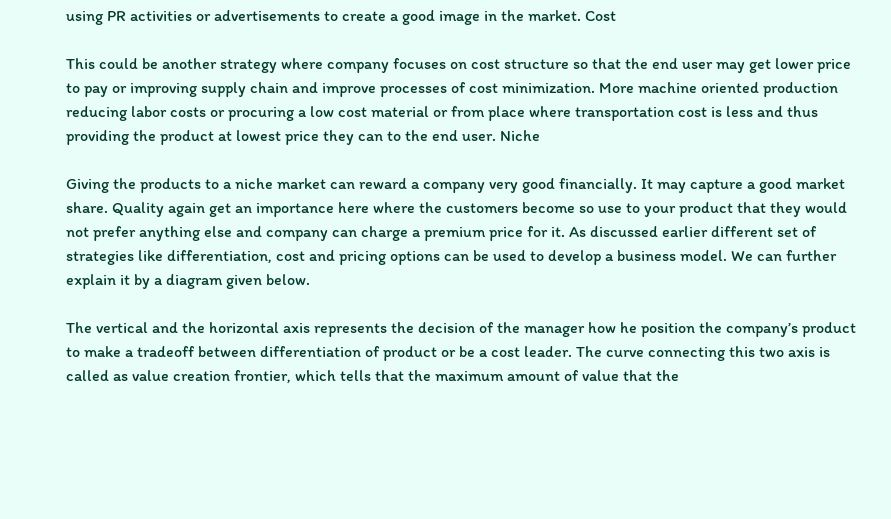using PR activities or advertisements to create a good image in the market. Cost

This could be another strategy where company focuses on cost structure so that the end user may get lower price to pay or improving supply chain and improve processes of cost minimization. More machine oriented production reducing labor costs or procuring a low cost material or from place where transportation cost is less and thus providing the product at lowest price they can to the end user. Niche

Giving the products to a niche market can reward a company very good financially. It may capture a good market share. Quality again get an importance here where the customers become so use to your product that they would not prefer anything else and company can charge a premium price for it. As discussed earlier different set of strategies like differentiation, cost and pricing options can be used to develop a business model. We can further explain it by a diagram given below.

The vertical and the horizontal axis represents the decision of the manager how he position the company’s product to make a tradeoff between differentiation of product or be a cost leader. The curve connecting this two axis is called as value creation frontier, which tells that the maximum amount of value that the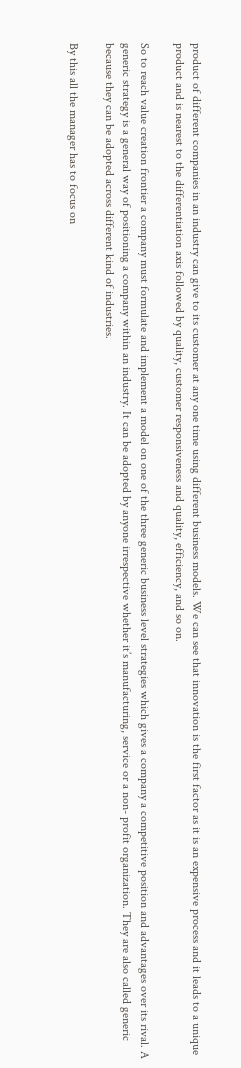product of different companies in an industry can give to its customer at any one time using different business models. We can see that innovation is the first factor as it is an expensive process and it leads to a unique product and is nearest to the differentiation axis followed by quality, customer responsiveness and quality, efficiency, and so on.

So to reach value creation frontier a company must formulate and implement a model on one of the three generic business level strategies which gives a company a competitive position and advantages over its rival. A generic strategy is a general way of positioning a company within an industry. It can be adopted by anyone irrespective whether it’s manufacturing, service or a non- profit organization. They are also called generic because they can be adopted across different kind of industries.

By this all the manager has to focus on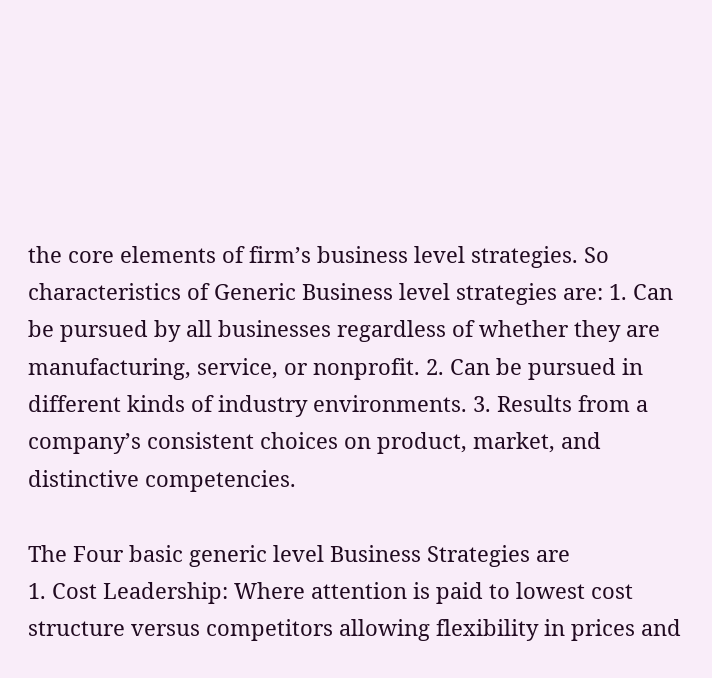the core elements of firm’s business level strategies. So characteristics of Generic Business level strategies are: 1. Can be pursued by all businesses regardless of whether they are manufacturing, service, or nonprofit. 2. Can be pursued in different kinds of industry environments. 3. Results from a company’s consistent choices on product, market, and distinctive competencies.

The Four basic generic level Business Strategies are
1. Cost Leadership: Where attention is paid to lowest cost structure versus competitors allowing flexibility in prices and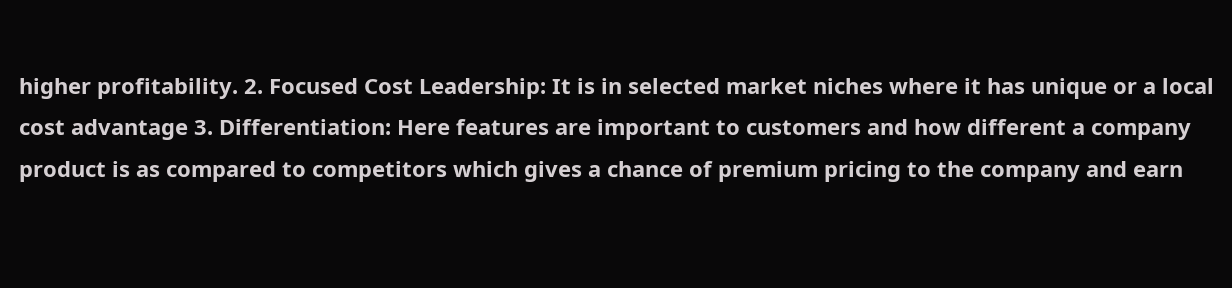higher profitability. 2. Focused Cost Leadership: It is in selected market niches where it has unique or a local cost advantage 3. Differentiation: Here features are important to customers and how different a company product is as compared to competitors which gives a chance of premium pricing to the company and earn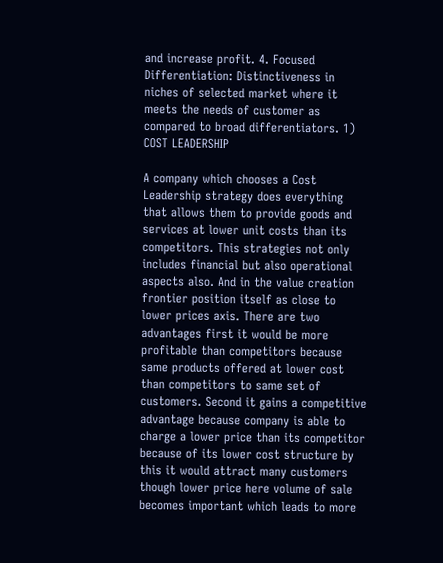and increase profit. 4. Focused Differentiation: Distinctiveness in niches of selected market where it meets the needs of customer as compared to broad differentiators. 1) COST LEADERSHIP

A company which chooses a Cost Leadership strategy does everything that allows them to provide goods and services at lower unit costs than its competitors. This strategies not only includes financial but also operational aspects also. And in the value creation frontier position itself as close to lower prices axis. There are two advantages first it would be more profitable than competitors because same products offered at lower cost than competitors to same set of customers. Second it gains a competitive advantage because company is able to charge a lower price than its competitor because of its lower cost structure by this it would attract many customers though lower price here volume of sale becomes important which leads to more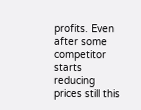profits. Even after some competitor starts reducing prices still this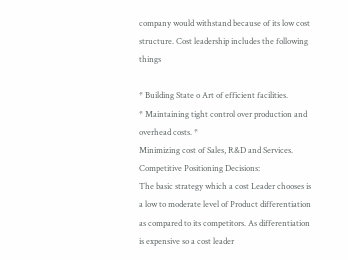company would withstand because of its low cost structure. Cost leadership includes the following things

* Building State o Art of efficient facilities.
* Maintaining tight control over production and overhead costs. *
Minimizing cost of Sales, R&D and Services.
Competitive Positioning Decisions:
The basic strategy which a cost Leader chooses is a low to moderate level of Product differentiation as compared to its competitors. As differentiation is expensive so a cost leader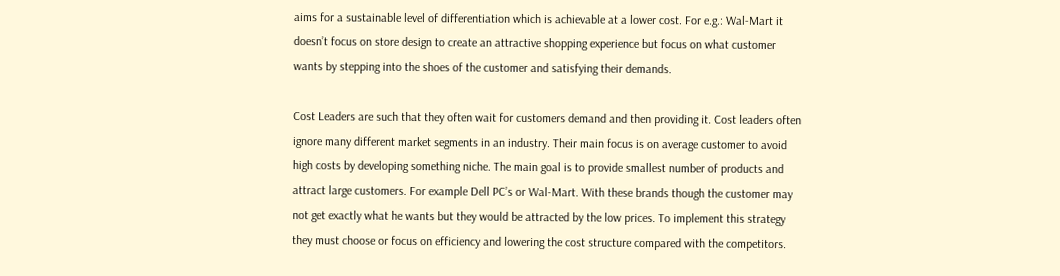aims for a sustainable level of differentiation which is achievable at a lower cost. For e.g.: Wal-Mart it doesn’t focus on store design to create an attractive shopping experience but focus on what customer wants by stepping into the shoes of the customer and satisfying their demands.

Cost Leaders are such that they often wait for customers demand and then providing it. Cost leaders often ignore many different market segments in an industry. Their main focus is on average customer to avoid high costs by developing something niche. The main goal is to provide smallest number of products and attract large customers. For example Dell PC’s or Wal-Mart. With these brands though the customer may not get exactly what he wants but they would be attracted by the low prices. To implement this strategy they must choose or focus on efficiency and lowering the cost structure compared with the competitors.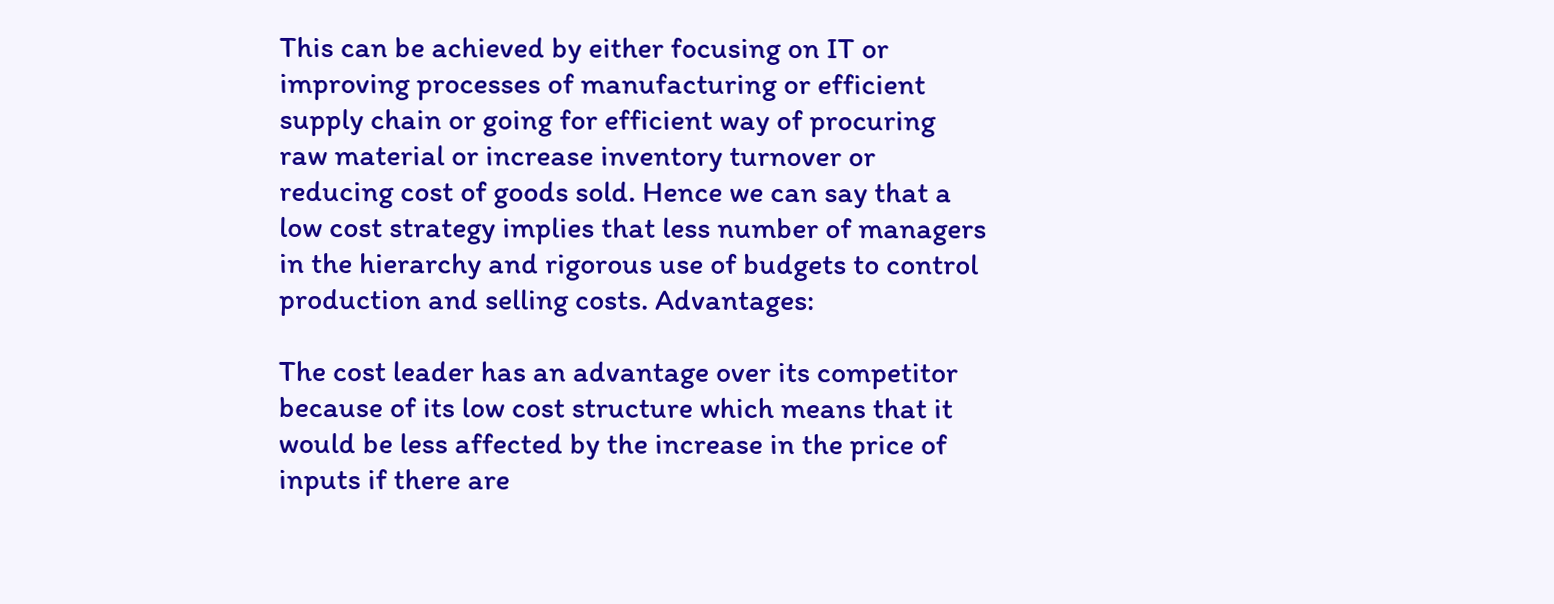This can be achieved by either focusing on IT or improving processes of manufacturing or efficient supply chain or going for efficient way of procuring raw material or increase inventory turnover or reducing cost of goods sold. Hence we can say that a low cost strategy implies that less number of managers in the hierarchy and rigorous use of budgets to control production and selling costs. Advantages:

The cost leader has an advantage over its competitor because of its low cost structure which means that it would be less affected by the increase in the price of inputs if there are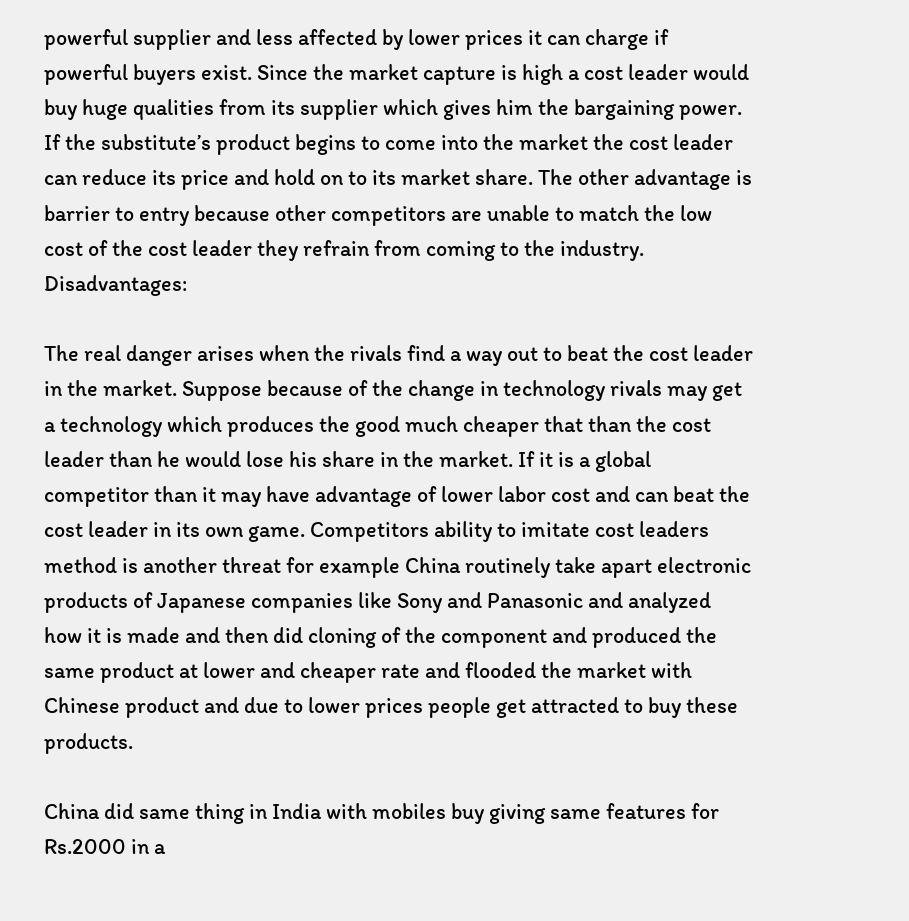powerful supplier and less affected by lower prices it can charge if powerful buyers exist. Since the market capture is high a cost leader would buy huge qualities from its supplier which gives him the bargaining power. If the substitute’s product begins to come into the market the cost leader can reduce its price and hold on to its market share. The other advantage is barrier to entry because other competitors are unable to match the low cost of the cost leader they refrain from coming to the industry. Disadvantages:

The real danger arises when the rivals find a way out to beat the cost leader in the market. Suppose because of the change in technology rivals may get a technology which produces the good much cheaper that than the cost leader than he would lose his share in the market. If it is a global competitor than it may have advantage of lower labor cost and can beat the cost leader in its own game. Competitors ability to imitate cost leaders method is another threat for example China routinely take apart electronic products of Japanese companies like Sony and Panasonic and analyzed how it is made and then did cloning of the component and produced the same product at lower and cheaper rate and flooded the market with Chinese product and due to lower prices people get attracted to buy these products.

China did same thing in India with mobiles buy giving same features for Rs.2000 in a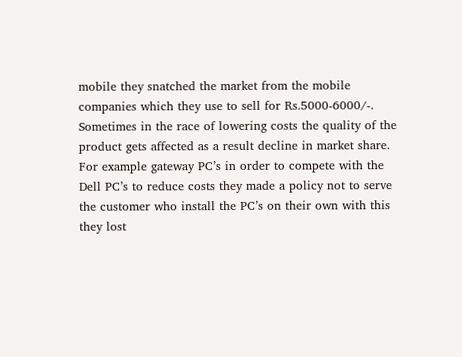mobile they snatched the market from the mobile companies which they use to sell for Rs.5000-6000/-. Sometimes in the race of lowering costs the quality of the product gets affected as a result decline in market share. For example gateway PC’s in order to compete with the Dell PC’s to reduce costs they made a policy not to serve the customer who install the PC’s on their own with this they lost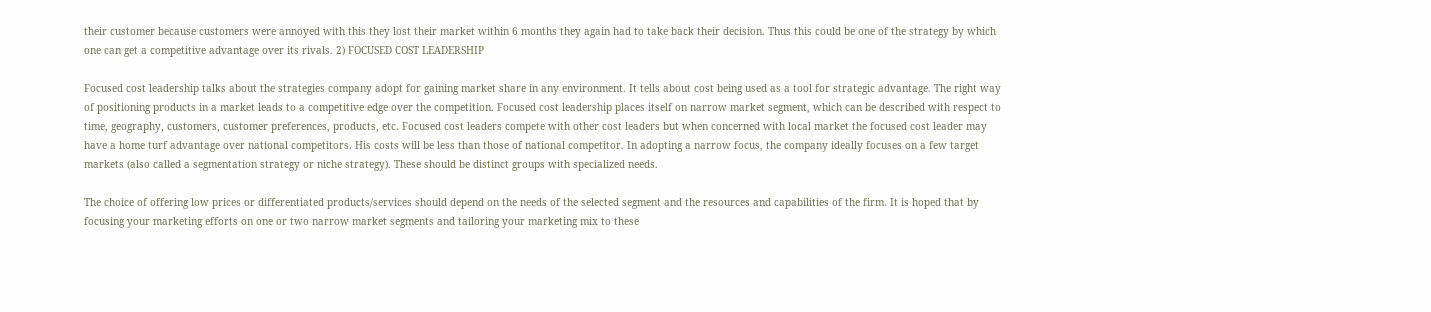their customer because customers were annoyed with this they lost their market within 6 months they again had to take back their decision. Thus this could be one of the strategy by which one can get a competitive advantage over its rivals. 2) FOCUSED COST LEADERSHIP

Focused cost leadership talks about the strategies company adopt for gaining market share in any environment. It tells about cost being used as a tool for strategic advantage. The right way of positioning products in a market leads to a competitive edge over the competition. Focused cost leadership places itself on narrow market segment, which can be described with respect to time, geography, customers, customer preferences, products, etc. Focused cost leaders compete with other cost leaders but when concerned with local market the focused cost leader may have a home turf advantage over national competitors. His costs will be less than those of national competitor. In adopting a narrow focus, the company ideally focuses on a few target markets (also called a segmentation strategy or niche strategy). These should be distinct groups with specialized needs.

The choice of offering low prices or differentiated products/services should depend on the needs of the selected segment and the resources and capabilities of the firm. It is hoped that by focusing your marketing efforts on one or two narrow market segments and tailoring your marketing mix to these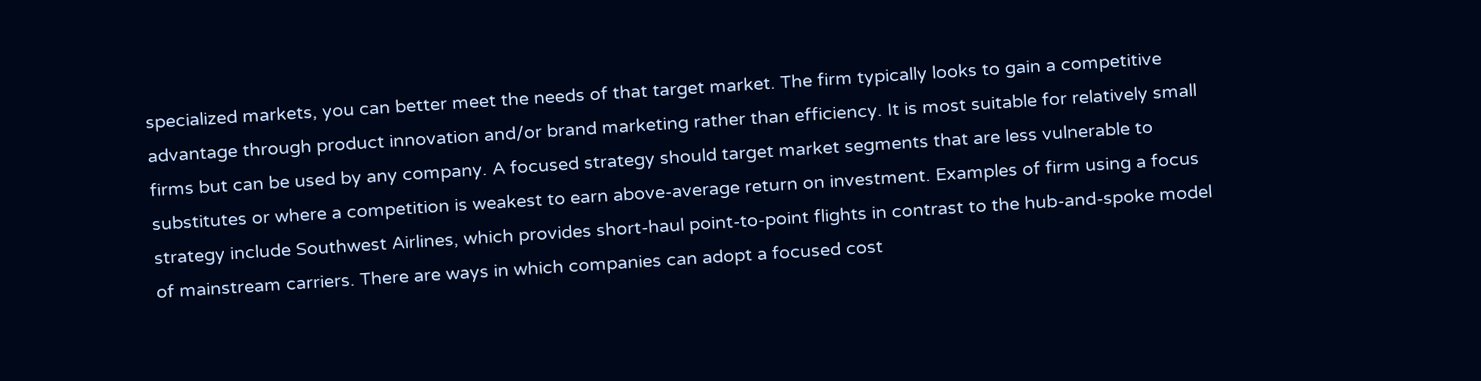specialized markets, you can better meet the needs of that target market. The firm typically looks to gain a competitive advantage through product innovation and/or brand marketing rather than efficiency. It is most suitable for relatively small firms but can be used by any company. A focused strategy should target market segments that are less vulnerable to substitutes or where a competition is weakest to earn above-average return on investment. Examples of firm using a focus strategy include Southwest Airlines, which provides short-haul point-to-point flights in contrast to the hub-and-spoke model of mainstream carriers. There are ways in which companies can adopt a focused cost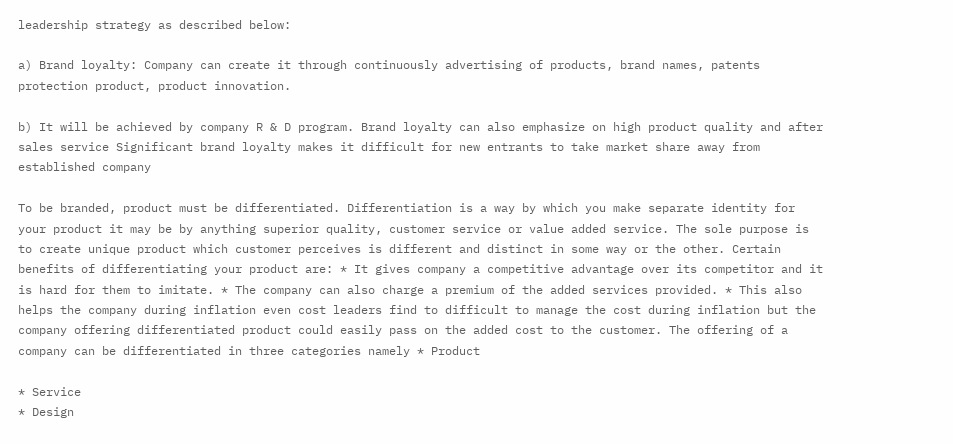leadership strategy as described below:

a) Brand loyalty: Company can create it through continuously advertising of products, brand names, patents protection product, product innovation.

b) It will be achieved by company R & D program. Brand loyalty can also emphasize on high product quality and after sales service Significant brand loyalty makes it difficult for new entrants to take market share away from established company

To be branded, product must be differentiated. Differentiation is a way by which you make separate identity for your product it may be by anything superior quality, customer service or value added service. The sole purpose is to create unique product which customer perceives is different and distinct in some way or the other. Certain benefits of differentiating your product are: * It gives company a competitive advantage over its competitor and it is hard for them to imitate. * The company can also charge a premium of the added services provided. * This also helps the company during inflation even cost leaders find to difficult to manage the cost during inflation but the company offering differentiated product could easily pass on the added cost to the customer. The offering of a company can be differentiated in three categories namely * Product

* Service
* Design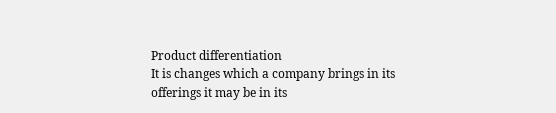Product differentiation
It is changes which a company brings in its offerings it may be in its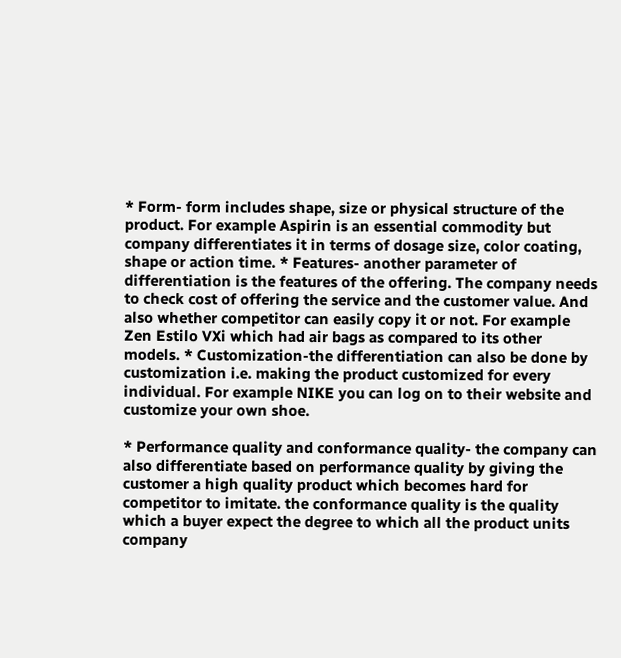* Form- form includes shape, size or physical structure of the product. For example Aspirin is an essential commodity but company differentiates it in terms of dosage size, color coating, shape or action time. * Features- another parameter of differentiation is the features of the offering. The company needs to check cost of offering the service and the customer value. And also whether competitor can easily copy it or not. For example Zen Estilo VXi which had air bags as compared to its other models. * Customization-the differentiation can also be done by customization i.e. making the product customized for every individual. For example NIKE you can log on to their website and customize your own shoe.

* Performance quality and conformance quality- the company can also differentiate based on performance quality by giving the customer a high quality product which becomes hard for competitor to imitate. the conformance quality is the quality which a buyer expect the degree to which all the product units company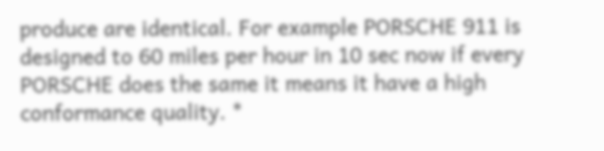produce are identical. For example PORSCHE 911 is designed to 60 miles per hour in 10 sec now if every PORSCHE does the same it means it have a high conformance quality. *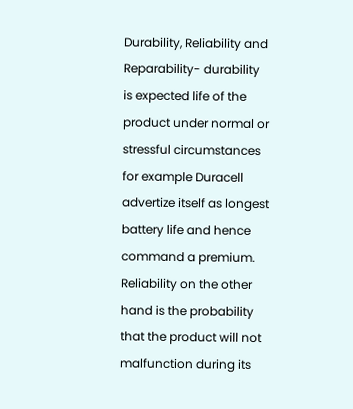Durability, Reliability and Reparability- durability is expected life of the product under normal or stressful circumstances for example Duracell advertize itself as longest battery life and hence command a premium. Reliability on the other hand is the probability that the product will not malfunction during its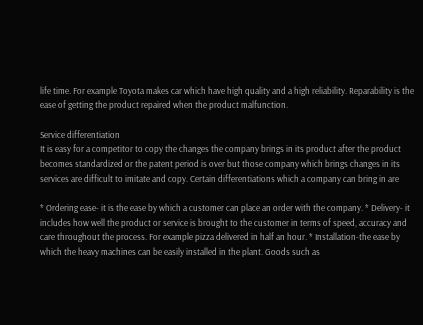life time. For example Toyota makes car which have high quality and a high reliability. Reparability is the ease of getting the product repaired when the product malfunction.

Service differentiation
It is easy for a competitor to copy the changes the company brings in its product after the product becomes standardized or the patent period is over but those company which brings changes in its services are difficult to imitate and copy. Certain differentiations which a company can bring in are

* Ordering ease- it is the ease by which a customer can place an order with the company. * Delivery- it includes how well the product or service is brought to the customer in terms of speed, accuracy and care throughout the process. For example pizza delivered in half an hour. * Installation-the ease by which the heavy machines can be easily installed in the plant. Goods such as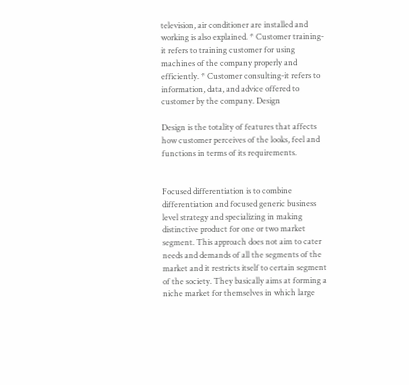television, air conditioner are installed and working is also explained. * Customer training-it refers to training customer for using machines of the company properly and efficiently. * Customer consulting-it refers to information, data, and advice offered to customer by the company. Design

Design is the totality of features that affects how customer perceives of the looks, feel and functions in terms of its requirements.


Focused differentiation is to combine differentiation and focused generic business level strategy and specializing in making distinctive product for one or two market segment. This approach does not aim to cater needs and demands of all the segments of the market and it restricts itself to certain segment of the society. They basically aims at forming a niche market for themselves in which large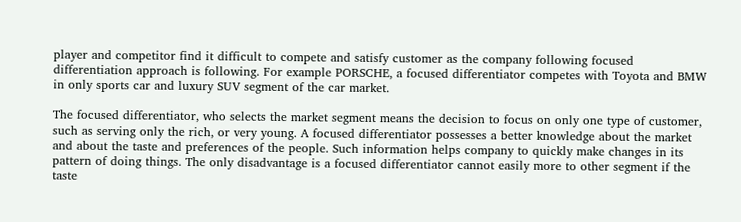player and competitor find it difficult to compete and satisfy customer as the company following focused differentiation approach is following. For example PORSCHE, a focused differentiator competes with Toyota and BMW in only sports car and luxury SUV segment of the car market.

The focused differentiator, who selects the market segment means the decision to focus on only one type of customer, such as serving only the rich, or very young. A focused differentiator possesses a better knowledge about the market and about the taste and preferences of the people. Such information helps company to quickly make changes in its pattern of doing things. The only disadvantage is a focused differentiator cannot easily more to other segment if the taste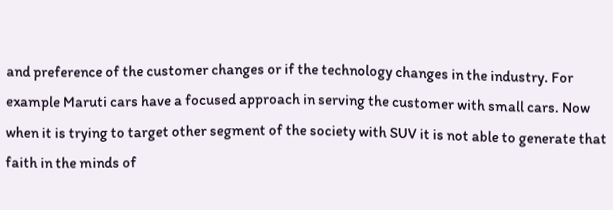and preference of the customer changes or if the technology changes in the industry. For example Maruti cars have a focused approach in serving the customer with small cars. Now when it is trying to target other segment of the society with SUV it is not able to generate that faith in the minds of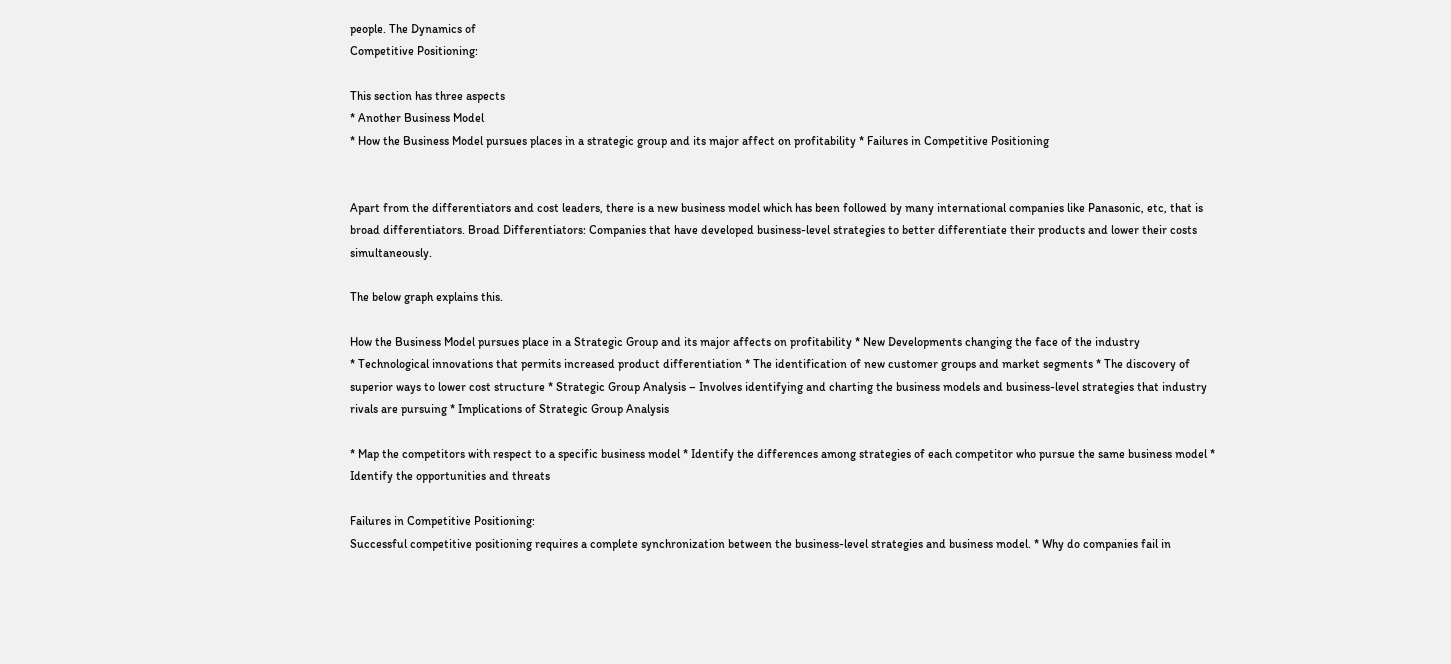people. The Dynamics of
Competitive Positioning:

This section has three aspects
* Another Business Model
* How the Business Model pursues places in a strategic group and its major affect on profitability * Failures in Competitive Positioning


Apart from the differentiators and cost leaders, there is a new business model which has been followed by many international companies like Panasonic, etc, that is broad differentiators. Broad Differentiators: Companies that have developed business-level strategies to better differentiate their products and lower their costs simultaneously.

The below graph explains this.

How the Business Model pursues place in a Strategic Group and its major affects on profitability * New Developments changing the face of the industry
* Technological innovations that permits increased product differentiation * The identification of new customer groups and market segments * The discovery of superior ways to lower cost structure * Strategic Group Analysis – Involves identifying and charting the business models and business-level strategies that industry rivals are pursuing * Implications of Strategic Group Analysis

* Map the competitors with respect to a specific business model * Identify the differences among strategies of each competitor who pursue the same business model * Identify the opportunities and threats

Failures in Competitive Positioning:
Successful competitive positioning requires a complete synchronization between the business-level strategies and business model. * Why do companies fail in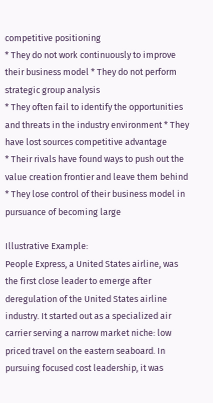competitive positioning
* They do not work continuously to improve their business model * They do not perform strategic group analysis
* They often fail to identify the opportunities and threats in the industry environment * They have lost sources competitive advantage
* Their rivals have found ways to push out the value creation frontier and leave them behind * They lose control of their business model in pursuance of becoming large

Illustrative Example:
People Express, a United States airline, was the first close leader to emerge after deregulation of the United States airline industry. It started out as a specialized air carrier serving a narrow market niche: low priced travel on the eastern seaboard. In pursuing focused cost leadership, it was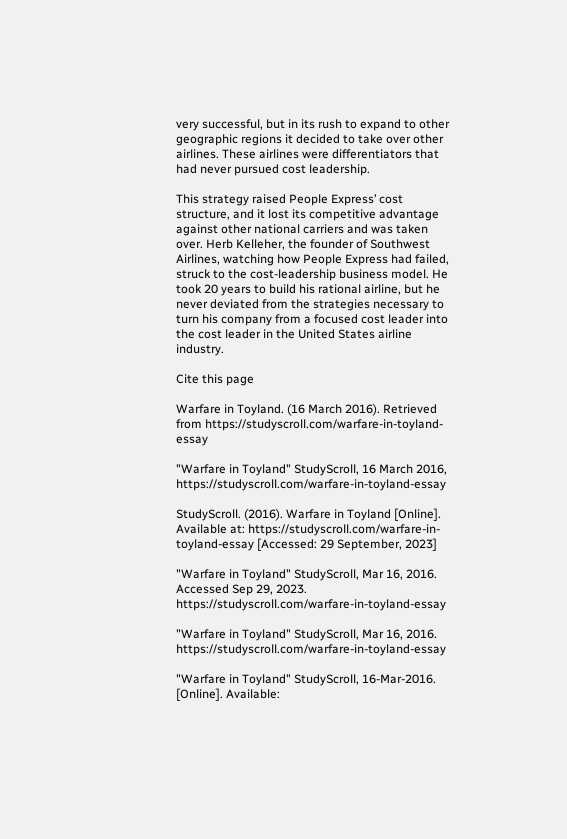very successful, but in its rush to expand to other geographic regions it decided to take over other airlines. These airlines were differentiators that had never pursued cost leadership.

This strategy raised People Express’ cost structure, and it lost its competitive advantage against other national carriers and was taken over. Herb Kelleher, the founder of Southwest Airlines, watching how People Express had failed, struck to the cost-leadership business model. He took 20 years to build his rational airline, but he never deviated from the strategies necessary to turn his company from a focused cost leader into the cost leader in the United States airline industry.

Cite this page

Warfare in Toyland. (16 March 2016). Retrieved from https://studyscroll.com/warfare-in-toyland-essay

"Warfare in Toyland" StudyScroll, 16 March 2016, https://studyscroll.com/warfare-in-toyland-essay

StudyScroll. (2016). Warfare in Toyland [Online]. Available at: https://studyscroll.com/warfare-in-toyland-essay [Accessed: 29 September, 2023]

"Warfare in Toyland" StudyScroll, Mar 16, 2016. Accessed Sep 29, 2023. https://studyscroll.com/warfare-in-toyland-essay

"Warfare in Toyland" StudyScroll, Mar 16, 2016. https://studyscroll.com/warfare-in-toyland-essay

"Warfare in Toyland" StudyScroll, 16-Mar-2016. [Online]. Available: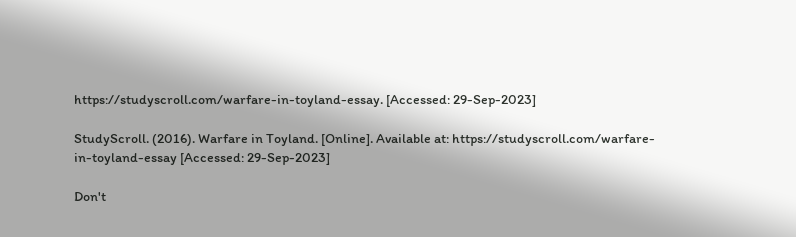https://studyscroll.com/warfare-in-toyland-essay. [Accessed: 29-Sep-2023]

StudyScroll. (2016). Warfare in Toyland. [Online]. Available at: https://studyscroll.com/warfare-in-toyland-essay [Accessed: 29-Sep-2023]

Don't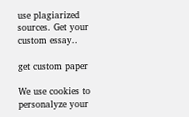use plagiarized sources. Get your custom essay..

get custom paper

We use cookies to personalyze your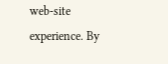web-site experience. By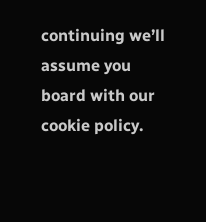continuing we’ll assume you board with our cookie policy.